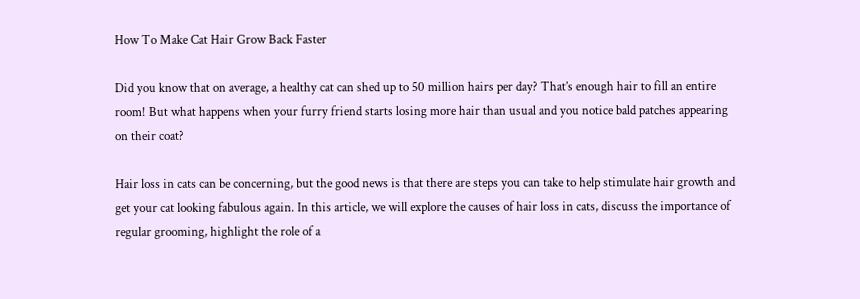How To Make Cat Hair Grow Back Faster

Did you know that on average, a healthy cat can shed up to 50 million hairs per day? That’s enough hair to fill an entire room! But what happens when your furry friend starts losing more hair than usual and you notice bald patches appearing on their coat?

Hair loss in cats can be concerning, but the good news is that there are steps you can take to help stimulate hair growth and get your cat looking fabulous again. In this article, we will explore the causes of hair loss in cats, discuss the importance of regular grooming, highlight the role of a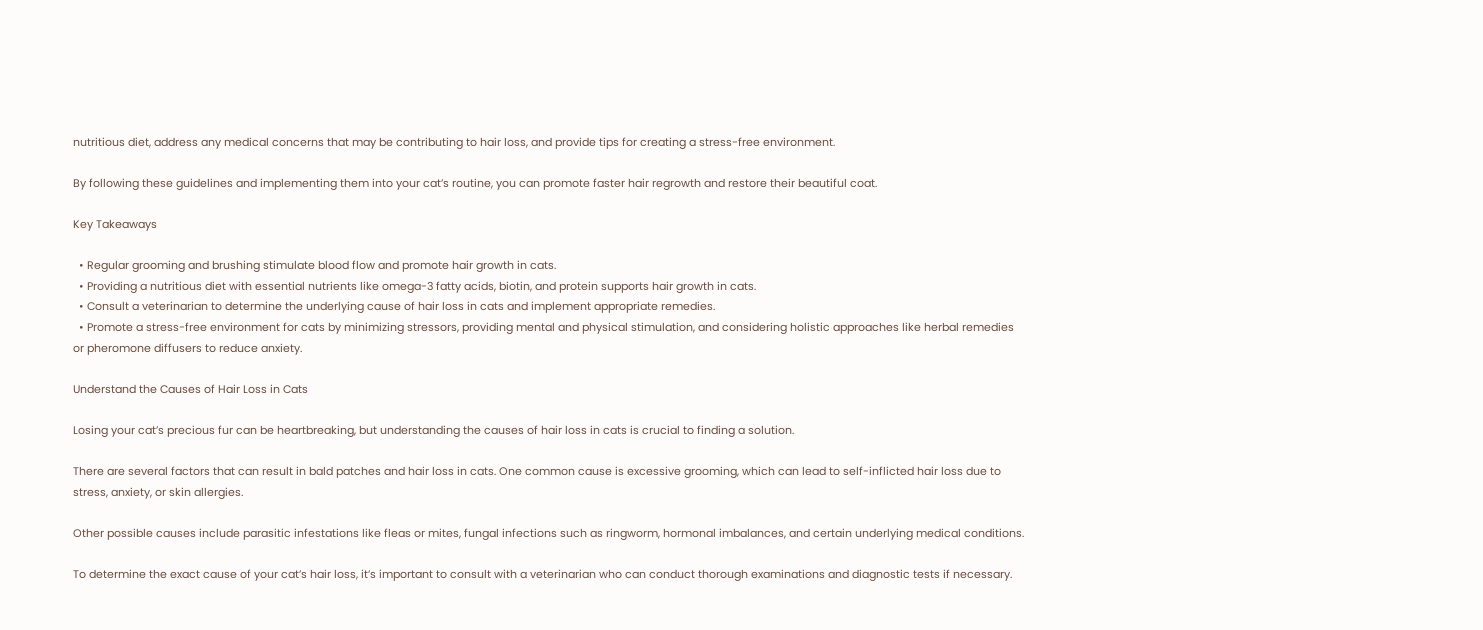nutritious diet, address any medical concerns that may be contributing to hair loss, and provide tips for creating a stress-free environment.

By following these guidelines and implementing them into your cat’s routine, you can promote faster hair regrowth and restore their beautiful coat.

Key Takeaways

  • Regular grooming and brushing stimulate blood flow and promote hair growth in cats.
  • Providing a nutritious diet with essential nutrients like omega-3 fatty acids, biotin, and protein supports hair growth in cats.
  • Consult a veterinarian to determine the underlying cause of hair loss in cats and implement appropriate remedies.
  • Promote a stress-free environment for cats by minimizing stressors, providing mental and physical stimulation, and considering holistic approaches like herbal remedies or pheromone diffusers to reduce anxiety.

Understand the Causes of Hair Loss in Cats

Losing your cat’s precious fur can be heartbreaking, but understanding the causes of hair loss in cats is crucial to finding a solution.

There are several factors that can result in bald patches and hair loss in cats. One common cause is excessive grooming, which can lead to self-inflicted hair loss due to stress, anxiety, or skin allergies.

Other possible causes include parasitic infestations like fleas or mites, fungal infections such as ringworm, hormonal imbalances, and certain underlying medical conditions.

To determine the exact cause of your cat’s hair loss, it’s important to consult with a veterinarian who can conduct thorough examinations and diagnostic tests if necessary.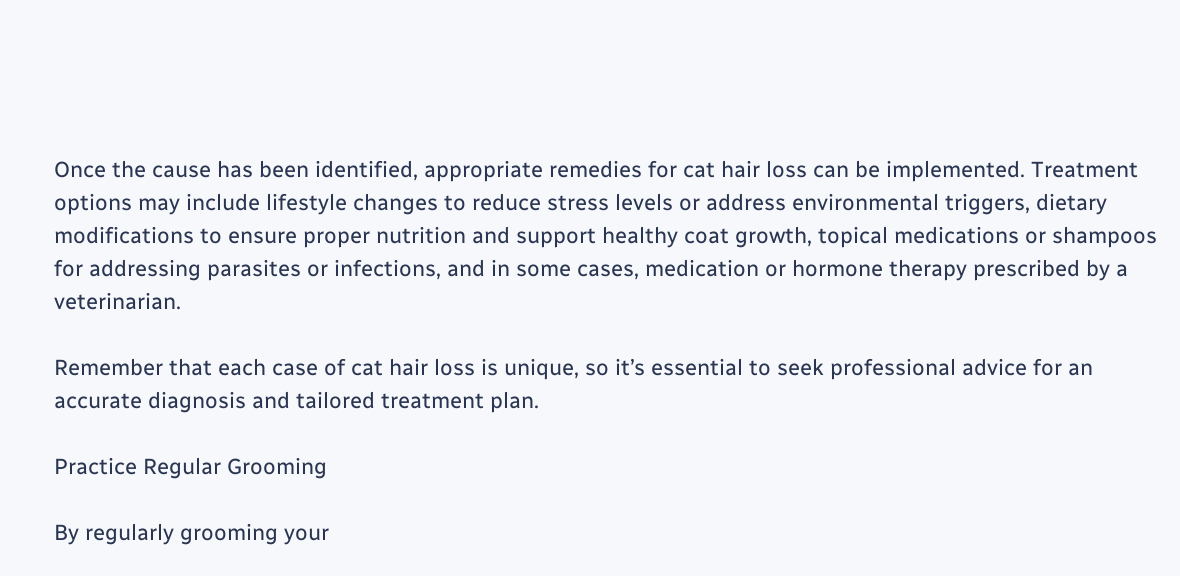Once the cause has been identified, appropriate remedies for cat hair loss can be implemented. Treatment options may include lifestyle changes to reduce stress levels or address environmental triggers, dietary modifications to ensure proper nutrition and support healthy coat growth, topical medications or shampoos for addressing parasites or infections, and in some cases, medication or hormone therapy prescribed by a veterinarian.

Remember that each case of cat hair loss is unique, so it’s essential to seek professional advice for an accurate diagnosis and tailored treatment plan.

Practice Regular Grooming

By regularly grooming your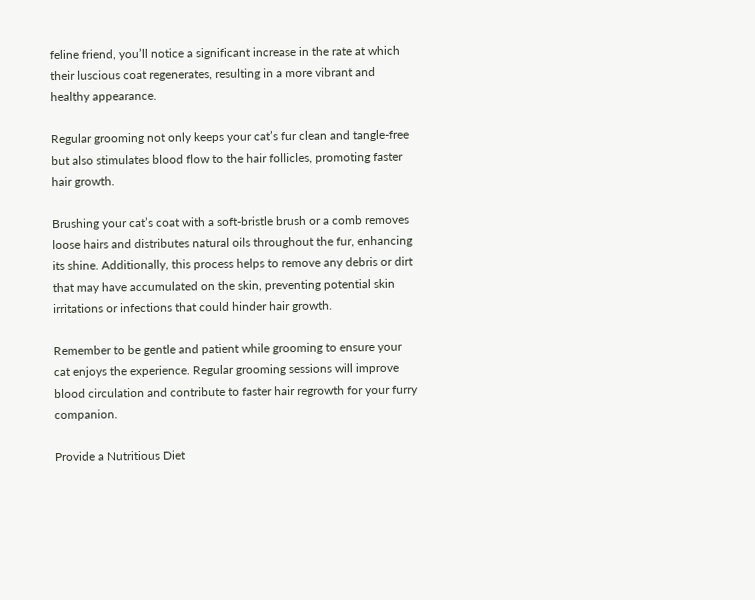feline friend, you’ll notice a significant increase in the rate at which their luscious coat regenerates, resulting in a more vibrant and healthy appearance.

Regular grooming not only keeps your cat’s fur clean and tangle-free but also stimulates blood flow to the hair follicles, promoting faster hair growth.

Brushing your cat’s coat with a soft-bristle brush or a comb removes loose hairs and distributes natural oils throughout the fur, enhancing its shine. Additionally, this process helps to remove any debris or dirt that may have accumulated on the skin, preventing potential skin irritations or infections that could hinder hair growth.

Remember to be gentle and patient while grooming to ensure your cat enjoys the experience. Regular grooming sessions will improve blood circulation and contribute to faster hair regrowth for your furry companion.

Provide a Nutritious Diet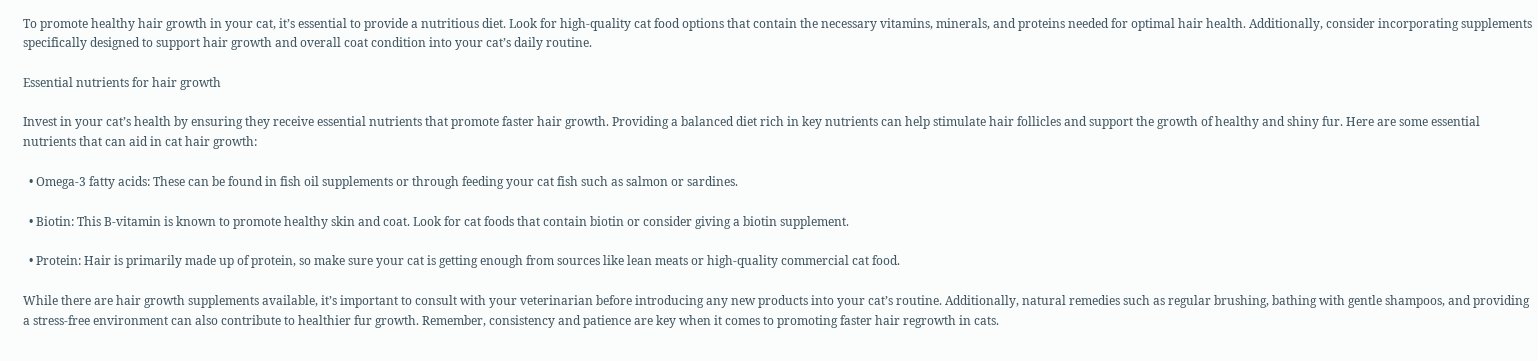To promote healthy hair growth in your cat, it’s essential to provide a nutritious diet. Look for high-quality cat food options that contain the necessary vitamins, minerals, and proteins needed for optimal hair health. Additionally, consider incorporating supplements specifically designed to support hair growth and overall coat condition into your cat’s daily routine.

Essential nutrients for hair growth

Invest in your cat’s health by ensuring they receive essential nutrients that promote faster hair growth. Providing a balanced diet rich in key nutrients can help stimulate hair follicles and support the growth of healthy and shiny fur. Here are some essential nutrients that can aid in cat hair growth:

  • Omega-3 fatty acids: These can be found in fish oil supplements or through feeding your cat fish such as salmon or sardines.

  • Biotin: This B-vitamin is known to promote healthy skin and coat. Look for cat foods that contain biotin or consider giving a biotin supplement.

  • Protein: Hair is primarily made up of protein, so make sure your cat is getting enough from sources like lean meats or high-quality commercial cat food.

While there are hair growth supplements available, it’s important to consult with your veterinarian before introducing any new products into your cat’s routine. Additionally, natural remedies such as regular brushing, bathing with gentle shampoos, and providing a stress-free environment can also contribute to healthier fur growth. Remember, consistency and patience are key when it comes to promoting faster hair regrowth in cats.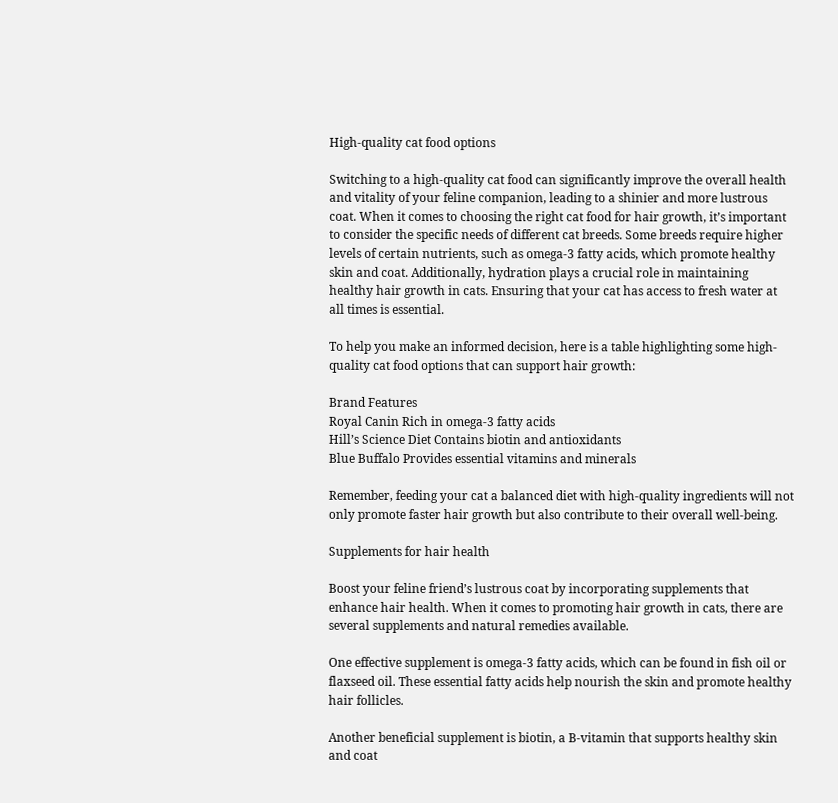High-quality cat food options

Switching to a high-quality cat food can significantly improve the overall health and vitality of your feline companion, leading to a shinier and more lustrous coat. When it comes to choosing the right cat food for hair growth, it’s important to consider the specific needs of different cat breeds. Some breeds require higher levels of certain nutrients, such as omega-3 fatty acids, which promote healthy skin and coat. Additionally, hydration plays a crucial role in maintaining healthy hair growth in cats. Ensuring that your cat has access to fresh water at all times is essential.

To help you make an informed decision, here is a table highlighting some high-quality cat food options that can support hair growth:

Brand Features
Royal Canin Rich in omega-3 fatty acids
Hill’s Science Diet Contains biotin and antioxidants
Blue Buffalo Provides essential vitamins and minerals

Remember, feeding your cat a balanced diet with high-quality ingredients will not only promote faster hair growth but also contribute to their overall well-being.

Supplements for hair health

Boost your feline friend’s lustrous coat by incorporating supplements that enhance hair health. When it comes to promoting hair growth in cats, there are several supplements and natural remedies available.

One effective supplement is omega-3 fatty acids, which can be found in fish oil or flaxseed oil. These essential fatty acids help nourish the skin and promote healthy hair follicles.

Another beneficial supplement is biotin, a B-vitamin that supports healthy skin and coat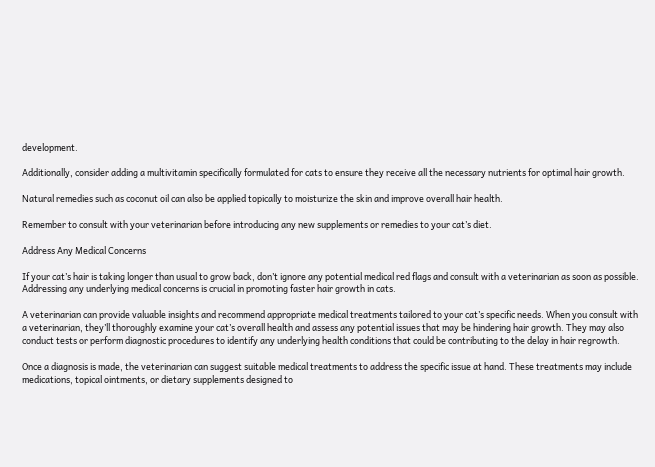development.

Additionally, consider adding a multivitamin specifically formulated for cats to ensure they receive all the necessary nutrients for optimal hair growth.

Natural remedies such as coconut oil can also be applied topically to moisturize the skin and improve overall hair health.

Remember to consult with your veterinarian before introducing any new supplements or remedies to your cat’s diet.

Address Any Medical Concerns

If your cat’s hair is taking longer than usual to grow back, don’t ignore any potential medical red flags and consult with a veterinarian as soon as possible. Addressing any underlying medical concerns is crucial in promoting faster hair growth in cats.

A veterinarian can provide valuable insights and recommend appropriate medical treatments tailored to your cat’s specific needs. When you consult with a veterinarian, they’ll thoroughly examine your cat’s overall health and assess any potential issues that may be hindering hair growth. They may also conduct tests or perform diagnostic procedures to identify any underlying health conditions that could be contributing to the delay in hair regrowth.

Once a diagnosis is made, the veterinarian can suggest suitable medical treatments to address the specific issue at hand. These treatments may include medications, topical ointments, or dietary supplements designed to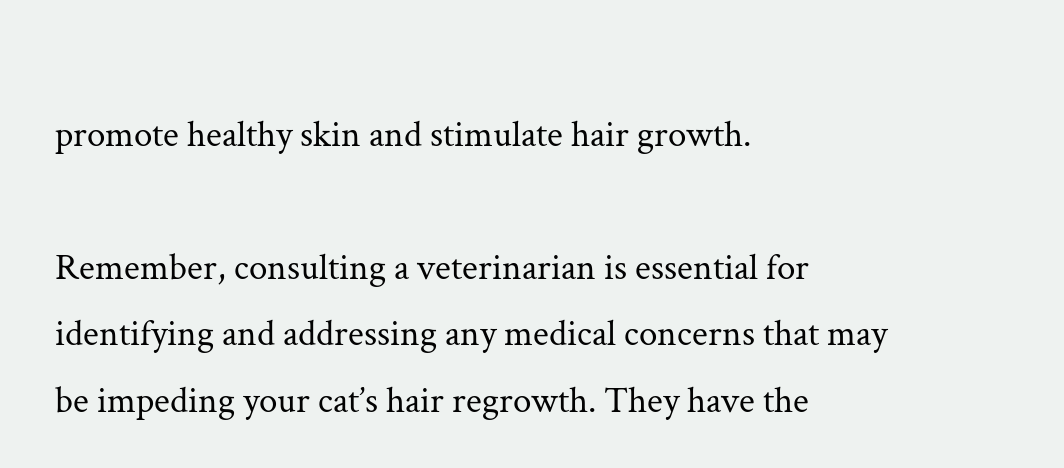promote healthy skin and stimulate hair growth.

Remember, consulting a veterinarian is essential for identifying and addressing any medical concerns that may be impeding your cat’s hair regrowth. They have the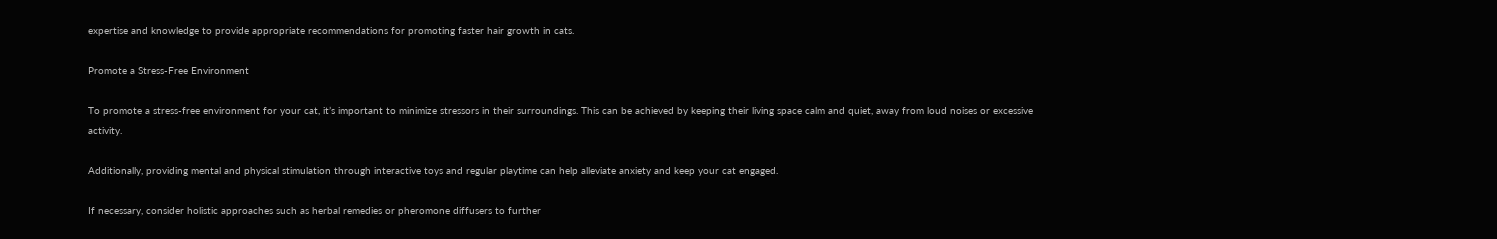expertise and knowledge to provide appropriate recommendations for promoting faster hair growth in cats.

Promote a Stress-Free Environment

To promote a stress-free environment for your cat, it’s important to minimize stressors in their surroundings. This can be achieved by keeping their living space calm and quiet, away from loud noises or excessive activity.

Additionally, providing mental and physical stimulation through interactive toys and regular playtime can help alleviate anxiety and keep your cat engaged.

If necessary, consider holistic approaches such as herbal remedies or pheromone diffusers to further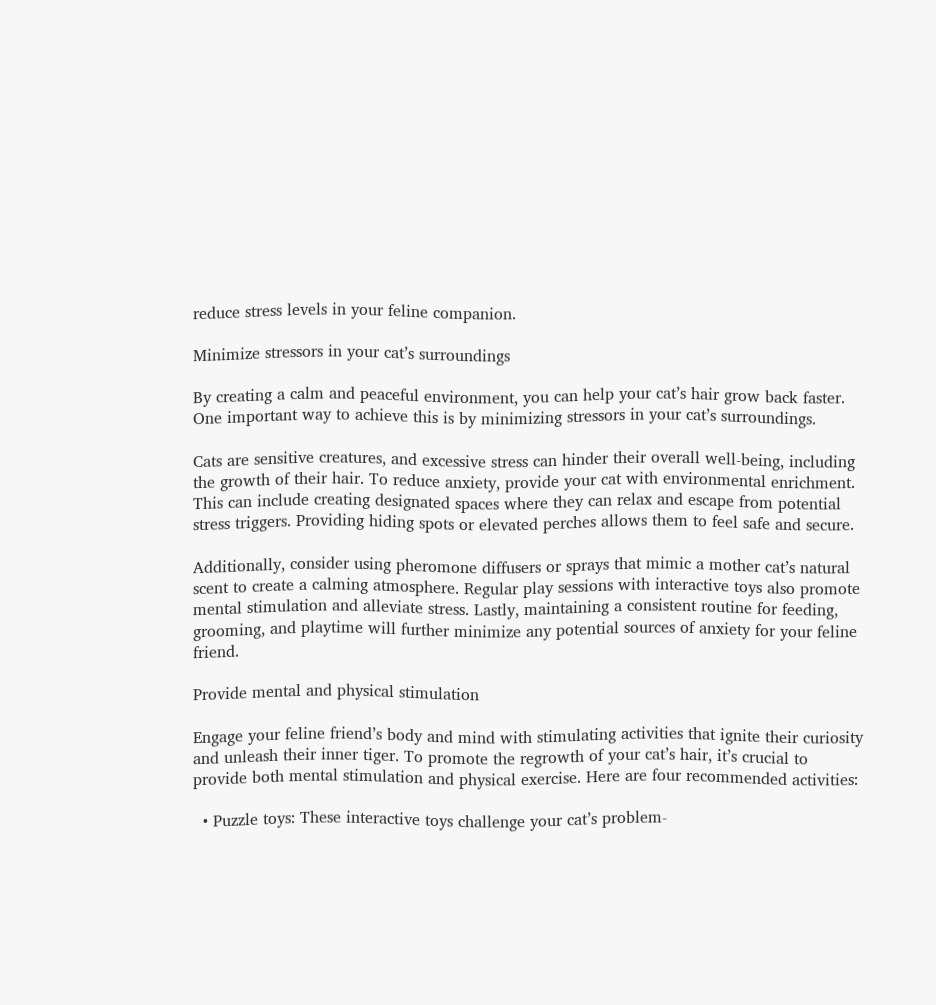reduce stress levels in your feline companion.

Minimize stressors in your cat’s surroundings

By creating a calm and peaceful environment, you can help your cat’s hair grow back faster. One important way to achieve this is by minimizing stressors in your cat’s surroundings.

Cats are sensitive creatures, and excessive stress can hinder their overall well-being, including the growth of their hair. To reduce anxiety, provide your cat with environmental enrichment. This can include creating designated spaces where they can relax and escape from potential stress triggers. Providing hiding spots or elevated perches allows them to feel safe and secure.

Additionally, consider using pheromone diffusers or sprays that mimic a mother cat’s natural scent to create a calming atmosphere. Regular play sessions with interactive toys also promote mental stimulation and alleviate stress. Lastly, maintaining a consistent routine for feeding, grooming, and playtime will further minimize any potential sources of anxiety for your feline friend.

Provide mental and physical stimulation

Engage your feline friend’s body and mind with stimulating activities that ignite their curiosity and unleash their inner tiger. To promote the regrowth of your cat’s hair, it’s crucial to provide both mental stimulation and physical exercise. Here are four recommended activities:

  • Puzzle toys: These interactive toys challenge your cat’s problem-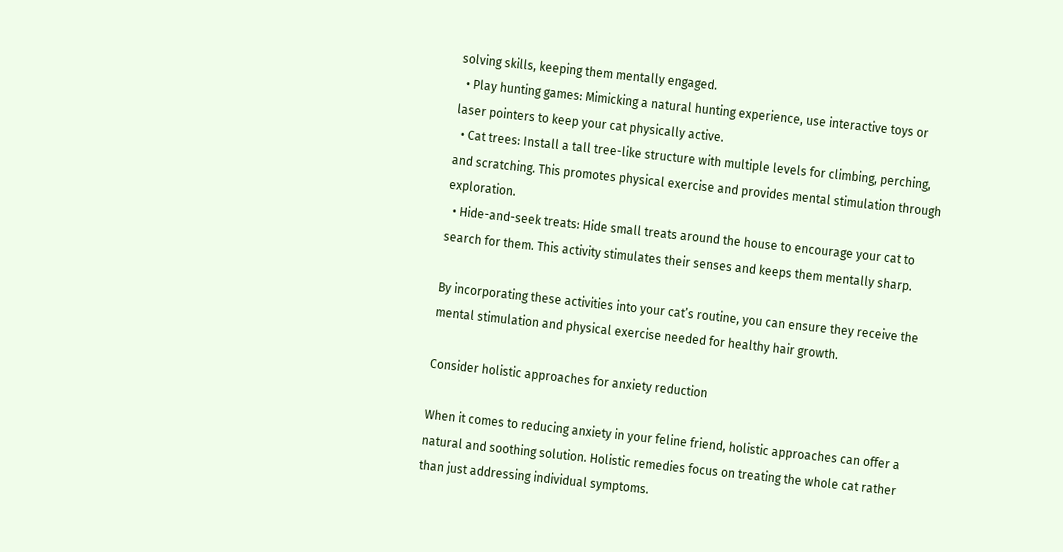solving skills, keeping them mentally engaged.
  • Play hunting games: Mimicking a natural hunting experience, use interactive toys or laser pointers to keep your cat physically active.
  • Cat trees: Install a tall tree-like structure with multiple levels for climbing, perching, and scratching. This promotes physical exercise and provides mental stimulation through exploration.
  • Hide-and-seek treats: Hide small treats around the house to encourage your cat to search for them. This activity stimulates their senses and keeps them mentally sharp.

By incorporating these activities into your cat’s routine, you can ensure they receive the mental stimulation and physical exercise needed for healthy hair growth.

Consider holistic approaches for anxiety reduction

When it comes to reducing anxiety in your feline friend, holistic approaches can offer a natural and soothing solution. Holistic remedies focus on treating the whole cat rather than just addressing individual symptoms.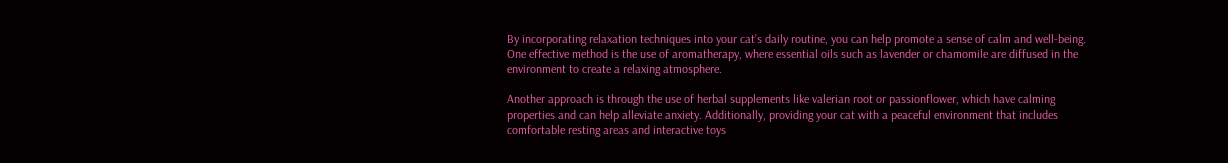By incorporating relaxation techniques into your cat’s daily routine, you can help promote a sense of calm and well-being. One effective method is the use of aromatherapy, where essential oils such as lavender or chamomile are diffused in the environment to create a relaxing atmosphere.

Another approach is through the use of herbal supplements like valerian root or passionflower, which have calming properties and can help alleviate anxiety. Additionally, providing your cat with a peaceful environment that includes comfortable resting areas and interactive toys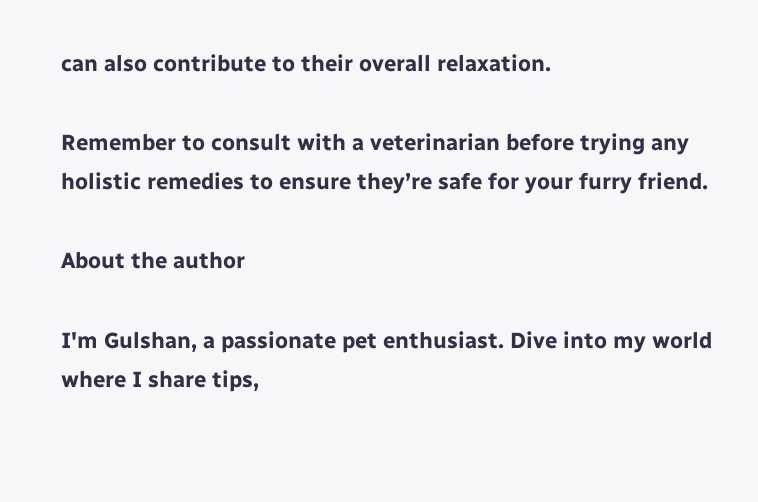can also contribute to their overall relaxation.

Remember to consult with a veterinarian before trying any holistic remedies to ensure they’re safe for your furry friend.

About the author

I'm Gulshan, a passionate pet enthusiast. Dive into my world where I share tips,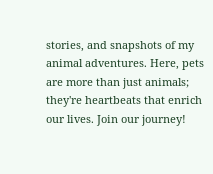stories, and snapshots of my animal adventures. Here, pets are more than just animals; they're heartbeats that enrich our lives. Join our journey!